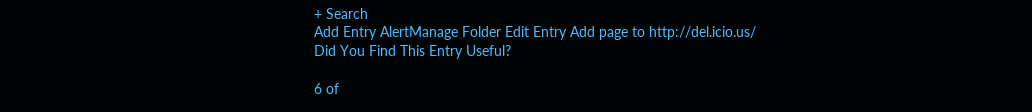+ Search
Add Entry AlertManage Folder Edit Entry Add page to http://del.icio.us/
Did You Find This Entry Useful?

6 of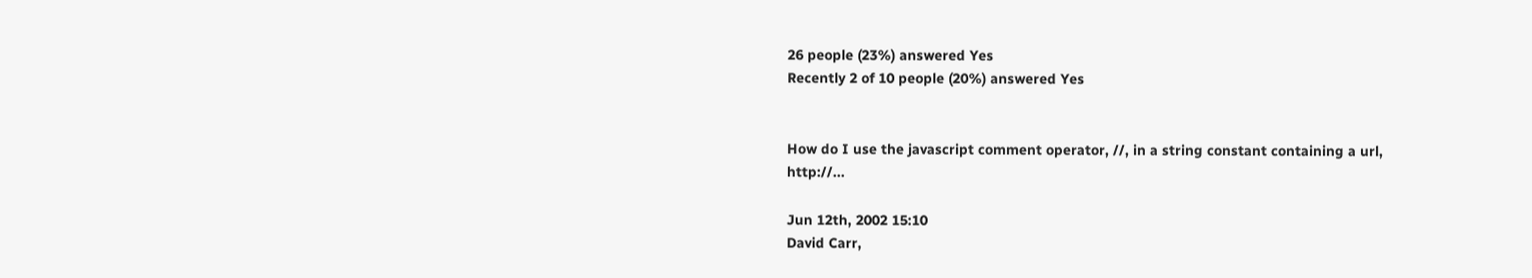26 people (23%) answered Yes
Recently 2 of 10 people (20%) answered Yes


How do I use the javascript comment operator, //, in a string constant containing a url, http://...

Jun 12th, 2002 15:10
David Carr,